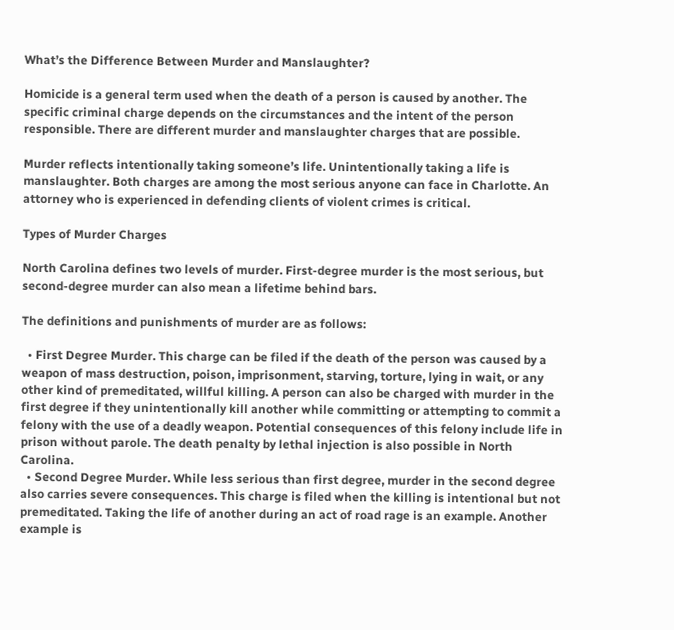What’s the Difference Between Murder and Manslaughter?

Homicide is a general term used when the death of a person is caused by another. The specific criminal charge depends on the circumstances and the intent of the person responsible. There are different murder and manslaughter charges that are possible.

Murder reflects intentionally taking someone’s life. Unintentionally taking a life is manslaughter. Both charges are among the most serious anyone can face in Charlotte. An attorney who is experienced in defending clients of violent crimes is critical.

Types of Murder Charges

North Carolina defines two levels of murder. First-degree murder is the most serious, but second-degree murder can also mean a lifetime behind bars.

The definitions and punishments of murder are as follows:

  • First Degree Murder. This charge can be filed if the death of the person was caused by a weapon of mass destruction, poison, imprisonment, starving, torture, lying in wait, or any other kind of premeditated, willful killing. A person can also be charged with murder in the first degree if they unintentionally kill another while committing or attempting to commit a felony with the use of a deadly weapon. Potential consequences of this felony include life in prison without parole. The death penalty by lethal injection is also possible in North Carolina.
  • Second Degree Murder. While less serious than first degree, murder in the second degree also carries severe consequences. This charge is filed when the killing is intentional but not premeditated. Taking the life of another during an act of road rage is an example. Another example is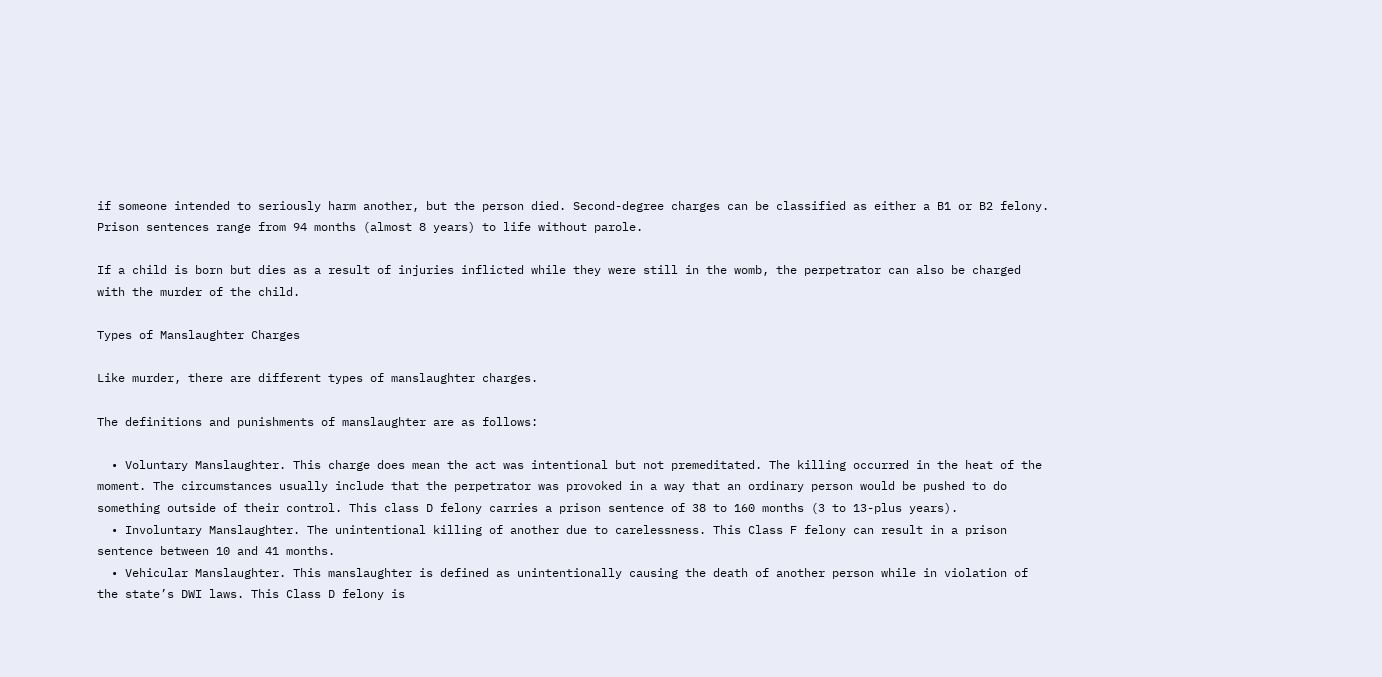if someone intended to seriously harm another, but the person died. Second-degree charges can be classified as either a B1 or B2 felony. Prison sentences range from 94 months (almost 8 years) to life without parole.

If a child is born but dies as a result of injuries inflicted while they were still in the womb, the perpetrator can also be charged with the murder of the child.

Types of Manslaughter Charges

Like murder, there are different types of manslaughter charges.

The definitions and punishments of manslaughter are as follows:

  • Voluntary Manslaughter. This charge does mean the act was intentional but not premeditated. The killing occurred in the heat of the moment. The circumstances usually include that the perpetrator was provoked in a way that an ordinary person would be pushed to do something outside of their control. This class D felony carries a prison sentence of 38 to 160 months (3 to 13-plus years).
  • Involuntary Manslaughter. The unintentional killing of another due to carelessness. This Class F felony can result in a prison sentence between 10 and 41 months.
  • Vehicular Manslaughter. This manslaughter is defined as unintentionally causing the death of another person while in violation of the state’s DWI laws. This Class D felony is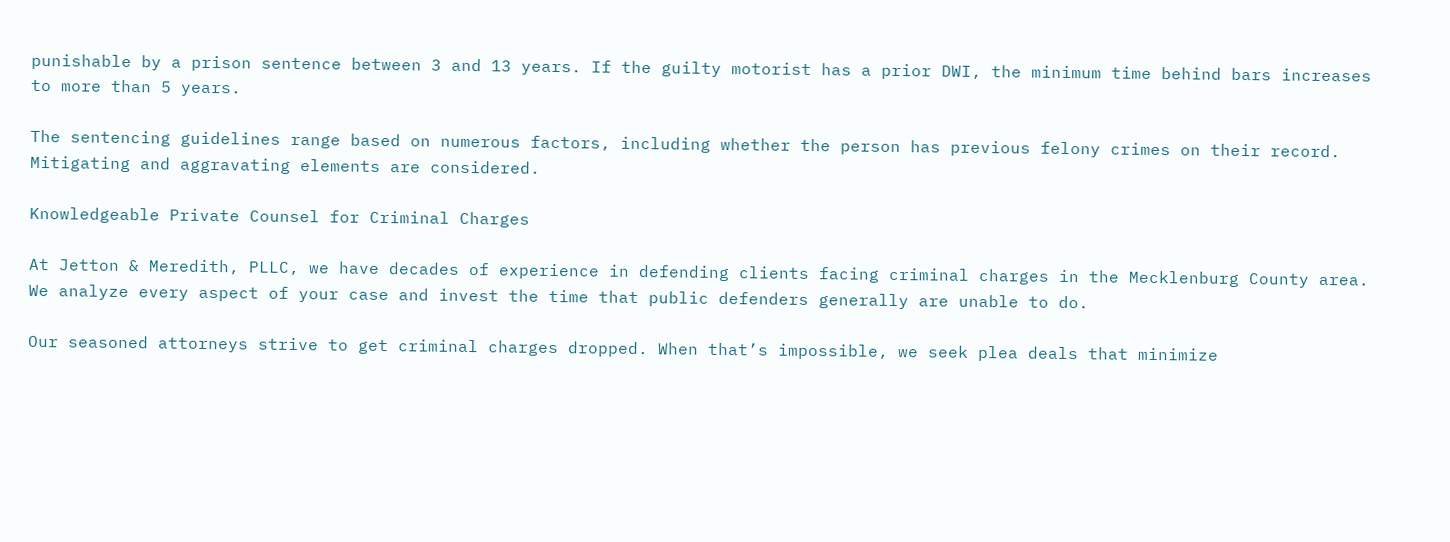punishable by a prison sentence between 3 and 13 years. If the guilty motorist has a prior DWI, the minimum time behind bars increases to more than 5 years.

The sentencing guidelines range based on numerous factors, including whether the person has previous felony crimes on their record. Mitigating and aggravating elements are considered.

Knowledgeable Private Counsel for Criminal Charges

At Jetton & Meredith, PLLC, we have decades of experience in defending clients facing criminal charges in the Mecklenburg County area. We analyze every aspect of your case and invest the time that public defenders generally are unable to do.

Our seasoned attorneys strive to get criminal charges dropped. When that’s impossible, we seek plea deals that minimize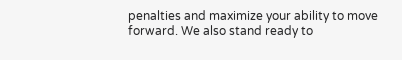penalties and maximize your ability to move forward. We also stand ready to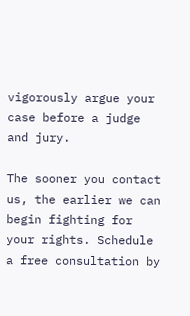vigorously argue your case before a judge and jury.

The sooner you contact us, the earlier we can begin fighting for your rights. Schedule a free consultation by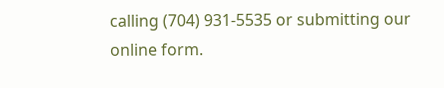calling (704) 931-5535 or submitting our online form.